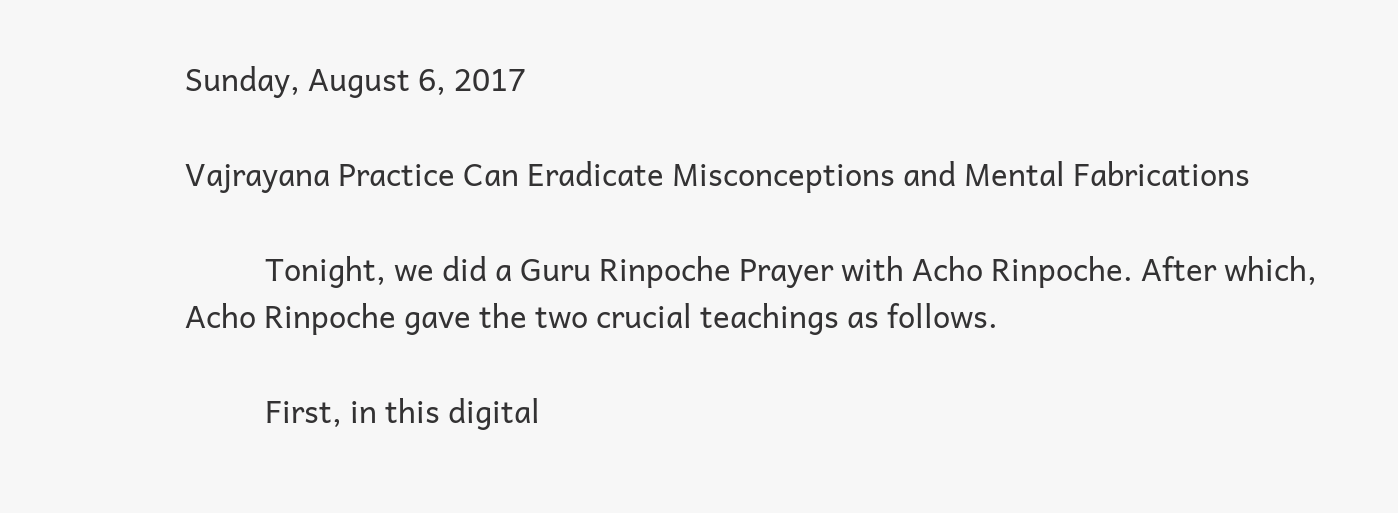Sunday, August 6, 2017

Vajrayana Practice Can Eradicate Misconceptions and Mental Fabrications

          Tonight, we did a Guru Rinpoche Prayer with Acho Rinpoche. After which, Acho Rinpoche gave the two crucial teachings as follows.

          First, in this digital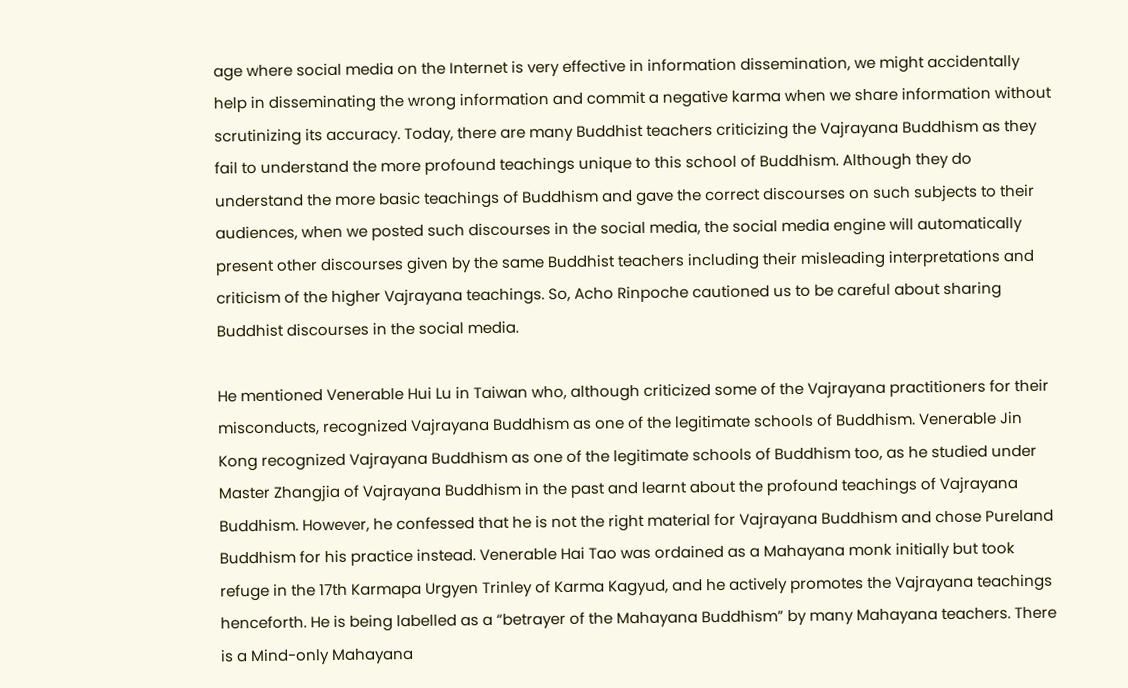age where social media on the Internet is very effective in information dissemination, we might accidentally help in disseminating the wrong information and commit a negative karma when we share information without scrutinizing its accuracy. Today, there are many Buddhist teachers criticizing the Vajrayana Buddhism as they fail to understand the more profound teachings unique to this school of Buddhism. Although they do understand the more basic teachings of Buddhism and gave the correct discourses on such subjects to their audiences, when we posted such discourses in the social media, the social media engine will automatically present other discourses given by the same Buddhist teachers including their misleading interpretations and criticism of the higher Vajrayana teachings. So, Acho Rinpoche cautioned us to be careful about sharing Buddhist discourses in the social media.

He mentioned Venerable Hui Lu in Taiwan who, although criticized some of the Vajrayana practitioners for their misconducts, recognized Vajrayana Buddhism as one of the legitimate schools of Buddhism. Venerable Jin Kong recognized Vajrayana Buddhism as one of the legitimate schools of Buddhism too, as he studied under Master Zhangjia of Vajrayana Buddhism in the past and learnt about the profound teachings of Vajrayana Buddhism. However, he confessed that he is not the right material for Vajrayana Buddhism and chose Pureland Buddhism for his practice instead. Venerable Hai Tao was ordained as a Mahayana monk initially but took refuge in the 17th Karmapa Urgyen Trinley of Karma Kagyud, and he actively promotes the Vajrayana teachings henceforth. He is being labelled as a “betrayer of the Mahayana Buddhism” by many Mahayana teachers. There is a Mind-only Mahayana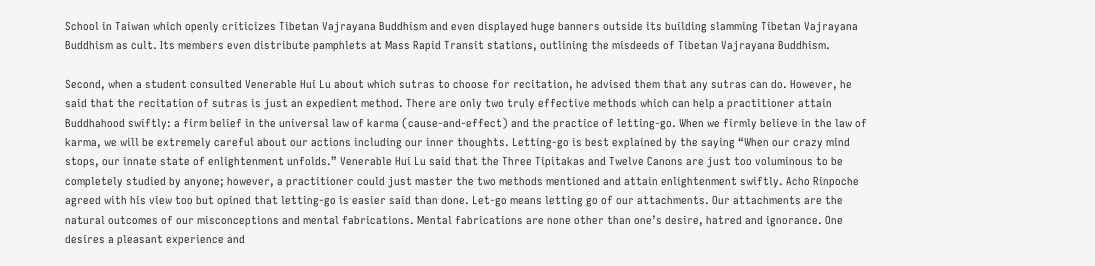School in Taiwan which openly criticizes Tibetan Vajrayana Buddhism and even displayed huge banners outside its building slamming Tibetan Vajrayana Buddhism as cult. Its members even distribute pamphlets at Mass Rapid Transit stations, outlining the misdeeds of Tibetan Vajrayana Buddhism.

Second, when a student consulted Venerable Hui Lu about which sutras to choose for recitation, he advised them that any sutras can do. However, he said that the recitation of sutras is just an expedient method. There are only two truly effective methods which can help a practitioner attain Buddhahood swiftly: a firm belief in the universal law of karma (cause-and-effect) and the practice of letting-go. When we firmly believe in the law of karma, we will be extremely careful about our actions including our inner thoughts. Letting-go is best explained by the saying “When our crazy mind stops, our innate state of enlightenment unfolds.” Venerable Hui Lu said that the Three Tipitakas and Twelve Canons are just too voluminous to be completely studied by anyone; however, a practitioner could just master the two methods mentioned and attain enlightenment swiftly. Acho Rinpoche agreed with his view too but opined that letting-go is easier said than done. Let-go means letting go of our attachments. Our attachments are the natural outcomes of our misconceptions and mental fabrications. Mental fabrications are none other than one’s desire, hatred and ignorance. One desires a pleasant experience and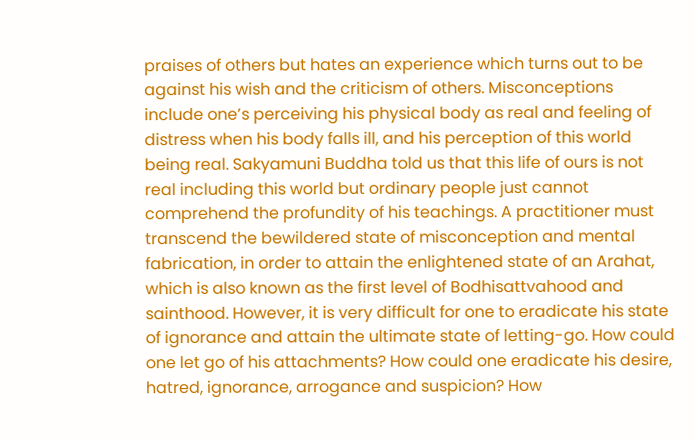praises of others but hates an experience which turns out to be against his wish and the criticism of others. Misconceptions include one’s perceiving his physical body as real and feeling of distress when his body falls ill, and his perception of this world being real. Sakyamuni Buddha told us that this life of ours is not real including this world but ordinary people just cannot comprehend the profundity of his teachings. A practitioner must transcend the bewildered state of misconception and mental fabrication, in order to attain the enlightened state of an Arahat, which is also known as the first level of Bodhisattvahood and sainthood. However, it is very difficult for one to eradicate his state of ignorance and attain the ultimate state of letting-go. How could one let go of his attachments? How could one eradicate his desire, hatred, ignorance, arrogance and suspicion? How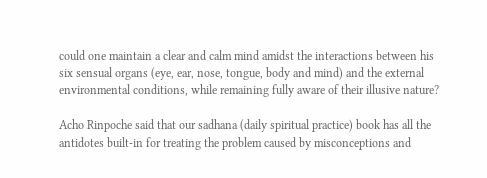could one maintain a clear and calm mind amidst the interactions between his six sensual organs (eye, ear, nose, tongue, body and mind) and the external environmental conditions, while remaining fully aware of their illusive nature?

Acho Rinpoche said that our sadhana (daily spiritual practice) book has all the antidotes built-in for treating the problem caused by misconceptions and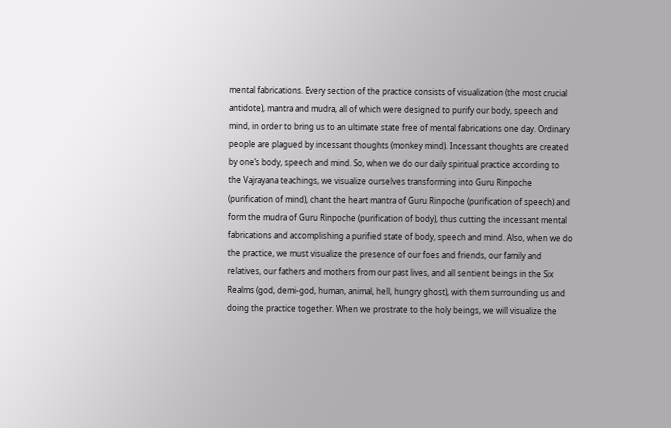mental fabrications. Every section of the practice consists of visualization (the most crucial antidote), mantra and mudra, all of which were designed to purify our body, speech and mind, in order to bring us to an ultimate state free of mental fabrications one day. Ordinary people are plagued by incessant thoughts (monkey mind). Incessant thoughts are created by one’s body, speech and mind. So, when we do our daily spiritual practice according to the Vajrayana teachings, we visualize ourselves transforming into Guru Rinpoche (purification of mind), chant the heart mantra of Guru Rinpoche (purification of speech) and form the mudra of Guru Rinpoche (purification of body), thus cutting the incessant mental fabrications and accomplishing a purified state of body, speech and mind. Also, when we do the practice, we must visualize the presence of our foes and friends, our family and relatives, our fathers and mothers from our past lives, and all sentient beings in the Six Realms (god, demi-god, human, animal, hell, hungry ghost), with them surrounding us and doing the practice together. When we prostrate to the holy beings, we will visualize the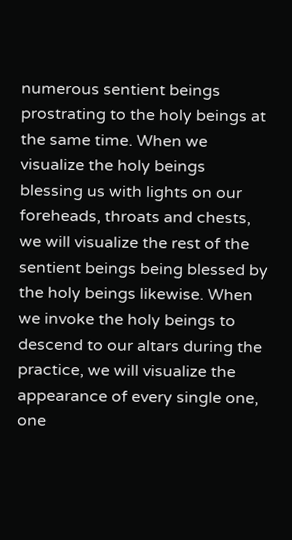numerous sentient beings prostrating to the holy beings at the same time. When we visualize the holy beings blessing us with lights on our foreheads, throats and chests, we will visualize the rest of the sentient beings being blessed by the holy beings likewise. When we invoke the holy beings to descend to our altars during the practice, we will visualize the appearance of every single one, one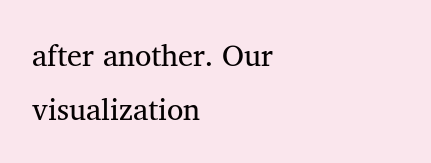after another. Our visualization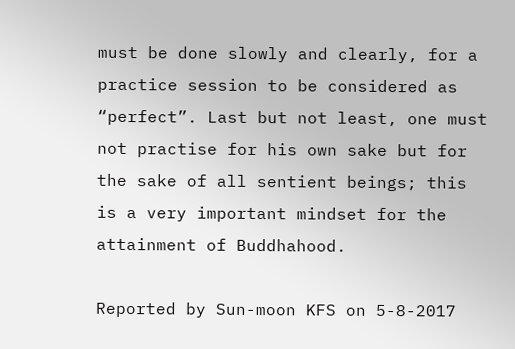must be done slowly and clearly, for a practice session to be considered as “perfect”. Last but not least, one must not practise for his own sake but for the sake of all sentient beings; this is a very important mindset for the attainment of Buddhahood.

Reported by Sun-moon KFS on 5-8-2017